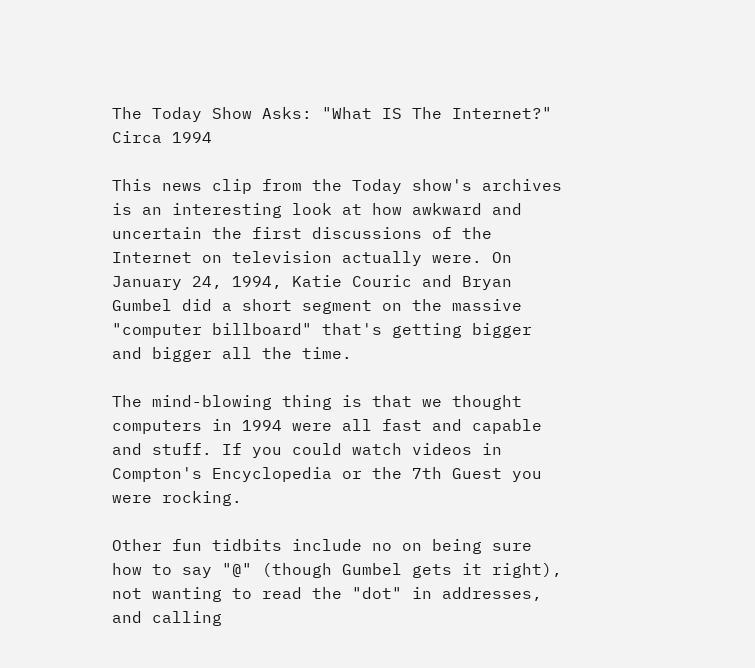The Today Show Asks: "What IS The Internet?" Circa 1994

This news clip from the Today show's archives is an interesting look at how awkward and uncertain the first discussions of the Internet on television actually were. On January 24, 1994, Katie Couric and Bryan Gumbel did a short segment on the massive "computer billboard" that's getting bigger and bigger all the time.

The mind-blowing thing is that we thought computers in 1994 were all fast and capable and stuff. If you could watch videos in Compton's Encyclopedia or the 7th Guest you were rocking.

Other fun tidbits include no on being sure how to say "@" (though Gumbel gets it right), not wanting to read the "dot" in addresses, and calling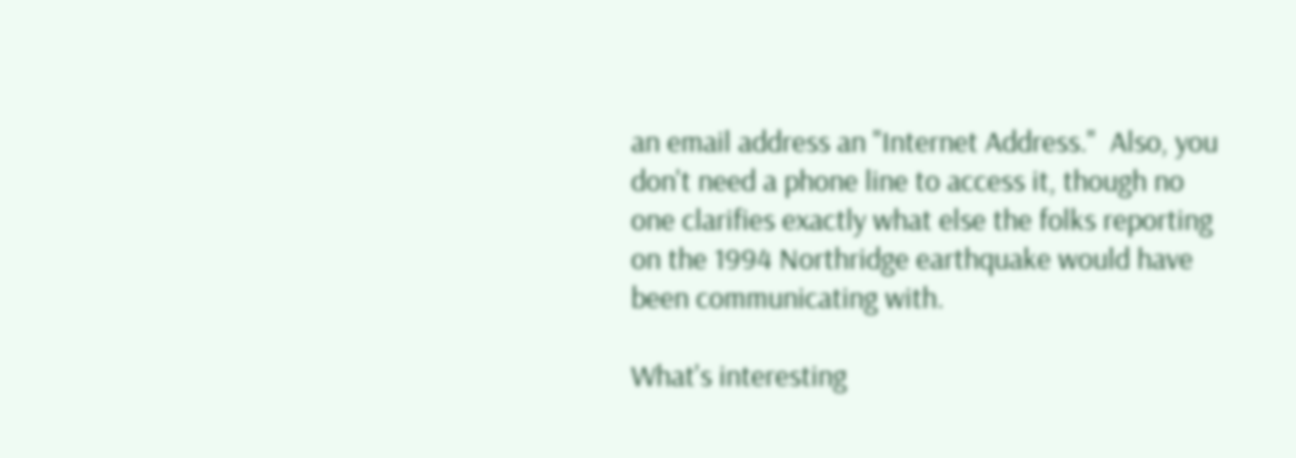an email address an "Internet Address."  Also, you don't need a phone line to access it, though no one clarifies exactly what else the folks reporting on the 1994 Northridge earthquake would have been communicating with.

What's interesting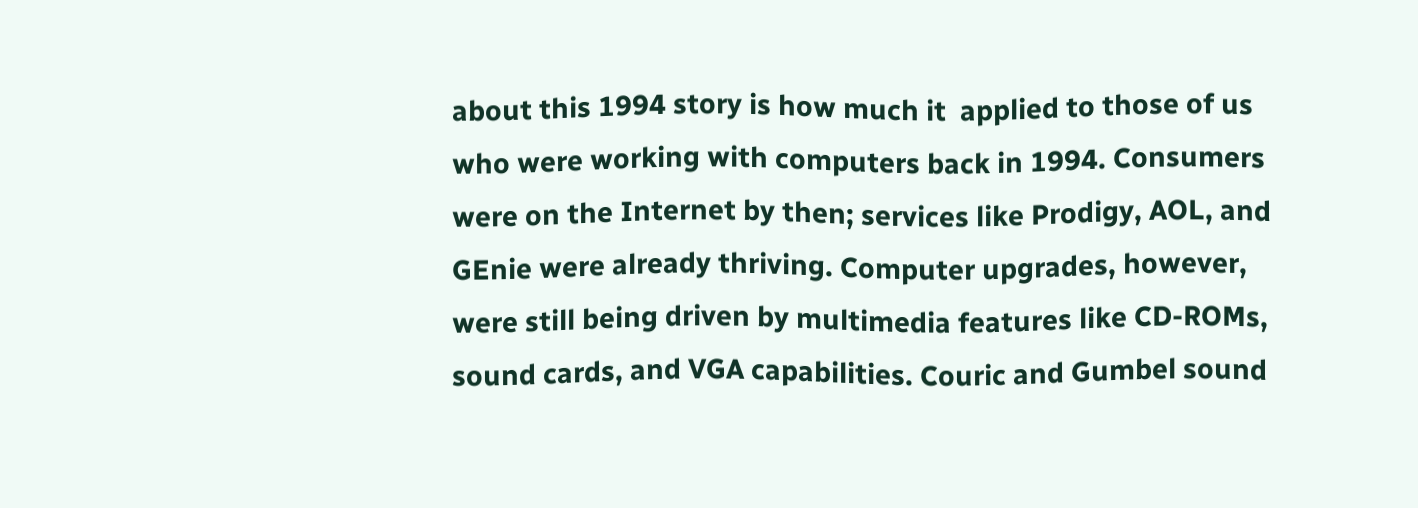about this 1994 story is how much it  applied to those of us who were working with computers back in 1994. Consumers were on the Internet by then; services like Prodigy, AOL, and GEnie were already thriving. Computer upgrades, however, were still being driven by multimedia features like CD-ROMs, sound cards, and VGA capabilities. Couric and Gumbel sound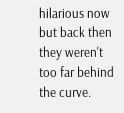hilarious now but back then they weren't too far behind the curve.